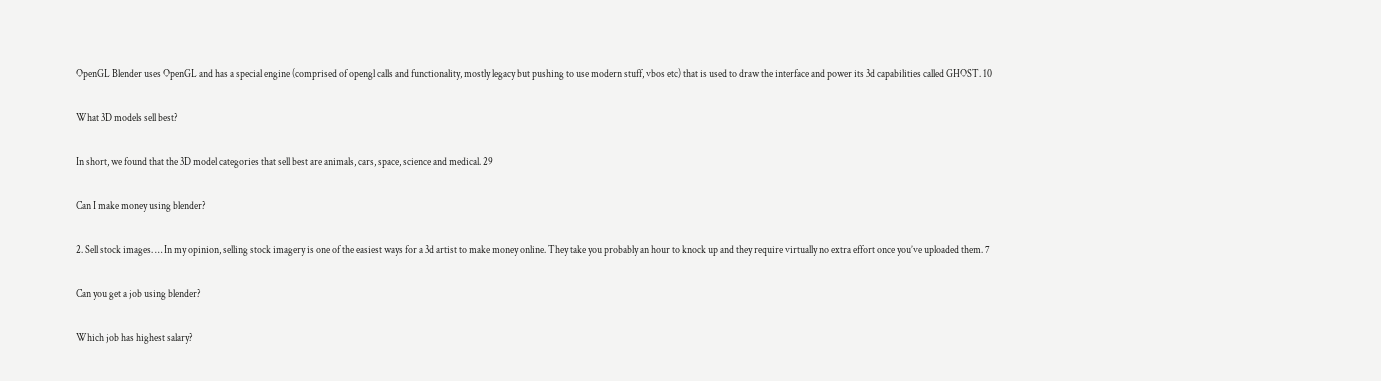OpenGL Blender uses OpenGL and has a special engine (comprised of opengl calls and functionality, mostly legacy but pushing to use modern stuff, vbos etc) that is used to draw the interface and power its 3d capabilities called GHOST. 10

What 3D models sell best?

In short, we found that the 3D model categories that sell best are animals, cars, space, science and medical. 29

Can I make money using blender?

2. Sell stock images. … In my opinion, selling stock imagery is one of the easiest ways for a 3d artist to make money online. They take you probably an hour to knock up and they require virtually no extra effort once you’ve uploaded them. 7

Can you get a job using blender?

Which job has highest salary?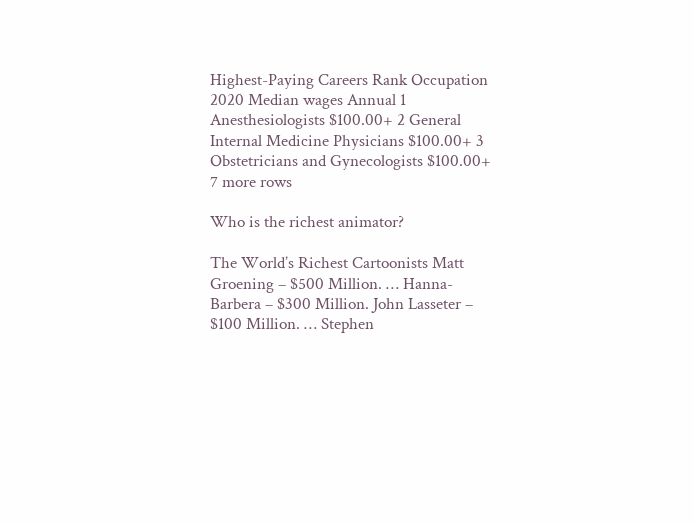Highest-Paying Careers Rank Occupation 2020 Median wages Annual 1 Anesthesiologists $100.00+ 2 General Internal Medicine Physicians $100.00+ 3 Obstetricians and Gynecologists $100.00+ 7 more rows

Who is the richest animator?

The World’s Richest Cartoonists Matt Groening – $500 Million. … Hanna-Barbera – $300 Million. John Lasseter – $100 Million. … Stephen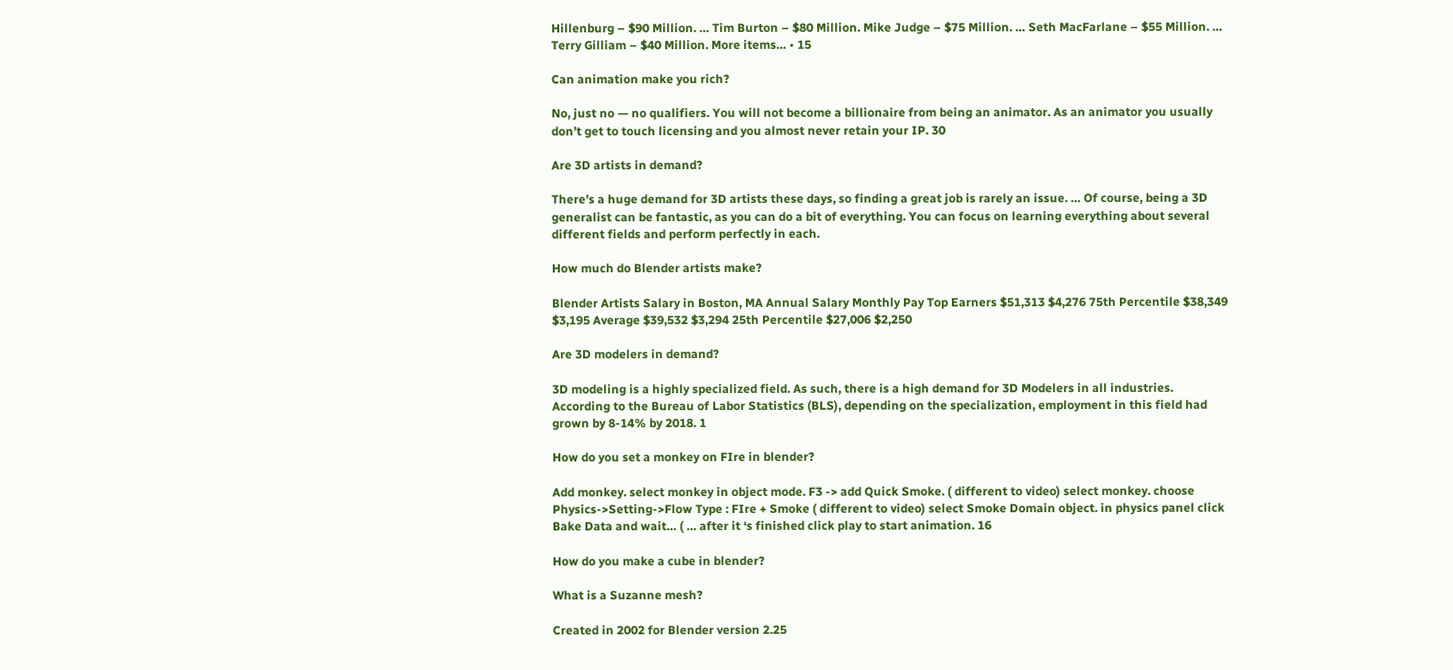Hillenburg – $90 Million. … Tim Burton – $80 Million. Mike Judge – $75 Million. … Seth MacFarlane – $55 Million. … Terry Gilliam – $40 Million. More items… • 15

Can animation make you rich?

No, just no — no qualifiers. You will not become a billionaire from being an animator. As an animator you usually don’t get to touch licensing and you almost never retain your IP. 30

Are 3D artists in demand?

There’s a huge demand for 3D artists these days, so finding a great job is rarely an issue. … Of course, being a 3D generalist can be fantastic, as you can do a bit of everything. You can focus on learning everything about several different fields and perform perfectly in each.

How much do Blender artists make?

Blender Artists Salary in Boston, MA Annual Salary Monthly Pay Top Earners $51,313 $4,276 75th Percentile $38,349 $3,195 Average $39,532 $3,294 25th Percentile $27,006 $2,250

Are 3D modelers in demand?

3D modeling is a highly specialized field. As such, there is a high demand for 3D Modelers in all industries. According to the Bureau of Labor Statistics (BLS), depending on the specialization, employment in this field had grown by 8-14% by 2018. 1

How do you set a monkey on FIre in blender?

Add monkey. select monkey in object mode. F3 -> add Quick Smoke. ( different to video) select monkey. choose Physics->Setting->Flow Type : FIre + Smoke ( different to video) select Smoke Domain object. in physics panel click Bake Data and wait… ( … after it ‘s finished click play to start animation. 16

How do you make a cube in blender?

What is a Suzanne mesh?

Created in 2002 for Blender version 2.25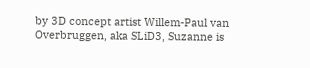by 3D concept artist Willem-Paul van Overbruggen, aka SLiD3, Suzanne is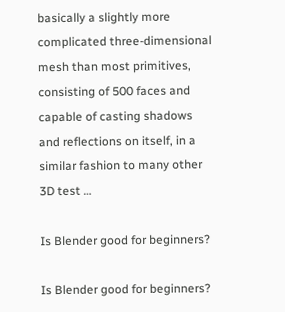basically a slightly more complicated three-dimensional mesh than most primitives, consisting of 500 faces and capable of casting shadows and reflections on itself, in a similar fashion to many other 3D test …

Is Blender good for beginners?

Is Blender good for beginners?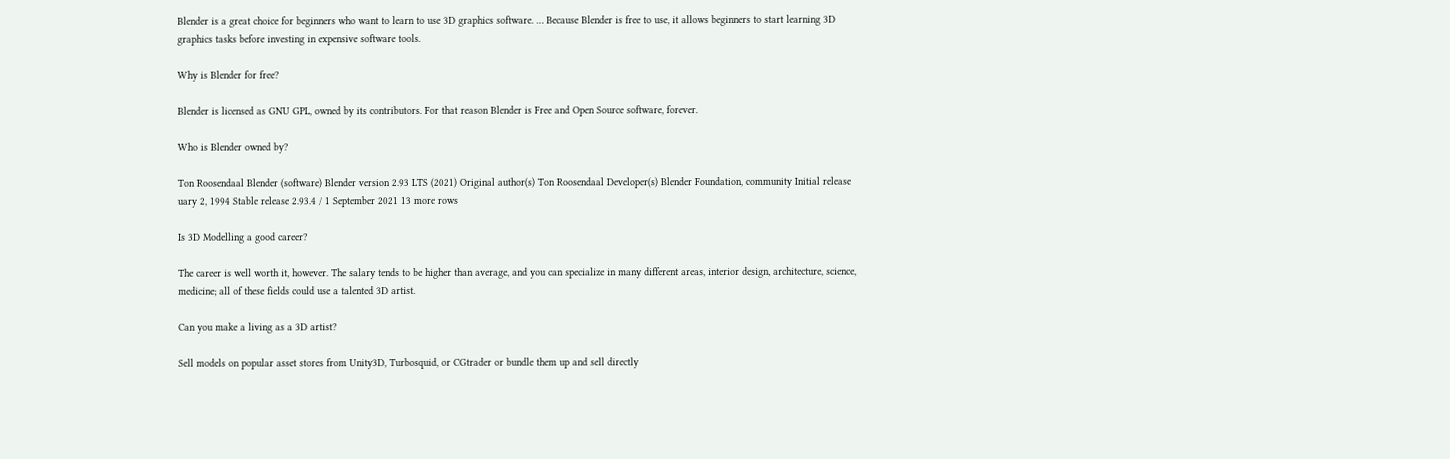Blender is a great choice for beginners who want to learn to use 3D graphics software. … Because Blender is free to use, it allows beginners to start learning 3D graphics tasks before investing in expensive software tools.

Why is Blender for free?

Blender is licensed as GNU GPL, owned by its contributors. For that reason Blender is Free and Open Source software, forever.

Who is Blender owned by?

Ton Roosendaal Blender (software) Blender version 2.93 LTS (2021) Original author(s) Ton Roosendaal Developer(s) Blender Foundation, community Initial release uary 2, 1994 Stable release 2.93.4 / 1 September 2021 13 more rows

Is 3D Modelling a good career?

The career is well worth it, however. The salary tends to be higher than average, and you can specialize in many different areas, interior design, architecture, science, medicine; all of these fields could use a talented 3D artist.

Can you make a living as a 3D artist?

Sell models on popular asset stores from Unity3D, Turbosquid, or CGtrader or bundle them up and sell directly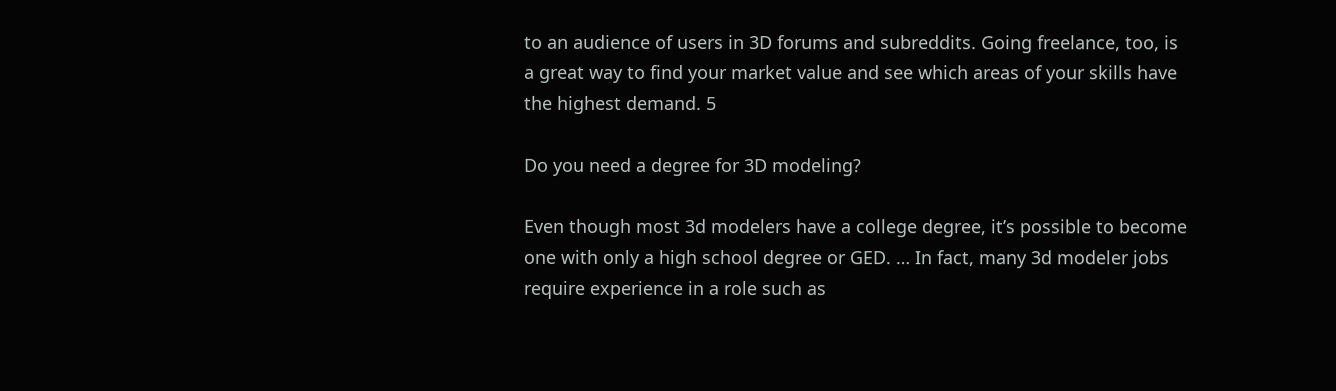to an audience of users in 3D forums and subreddits. Going freelance, too, is a great way to find your market value and see which areas of your skills have the highest demand. 5

Do you need a degree for 3D modeling?

Even though most 3d modelers have a college degree, it’s possible to become one with only a high school degree or GED. … In fact, many 3d modeler jobs require experience in a role such as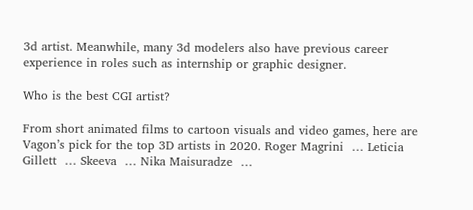3d artist. Meanwhile, many 3d modelers also have previous career experience in roles such as internship or graphic designer.

Who is the best CGI artist?

From short animated films to cartoon visuals and video games, here are Vagon’s pick for the top 3D artists in 2020. Roger Magrini  … Leticia Gillett  … Skeeva  … Nika Maisuradze  …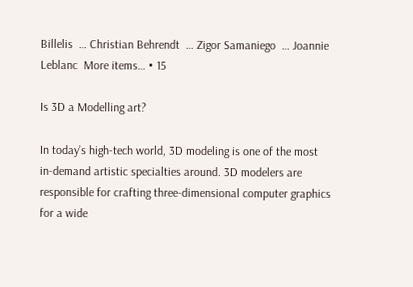Billelis  … Christian Behrendt  … Zigor Samaniego  … Joannie Leblanc  More items… • 15

Is 3D a Modelling art?

In today’s high-tech world, 3D modeling is one of the most in-demand artistic specialties around. 3D modelers are responsible for crafting three-dimensional computer graphics for a wide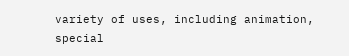variety of uses, including animation, special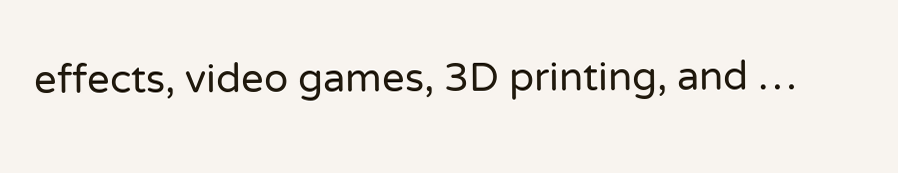effects, video games, 3D printing, and …